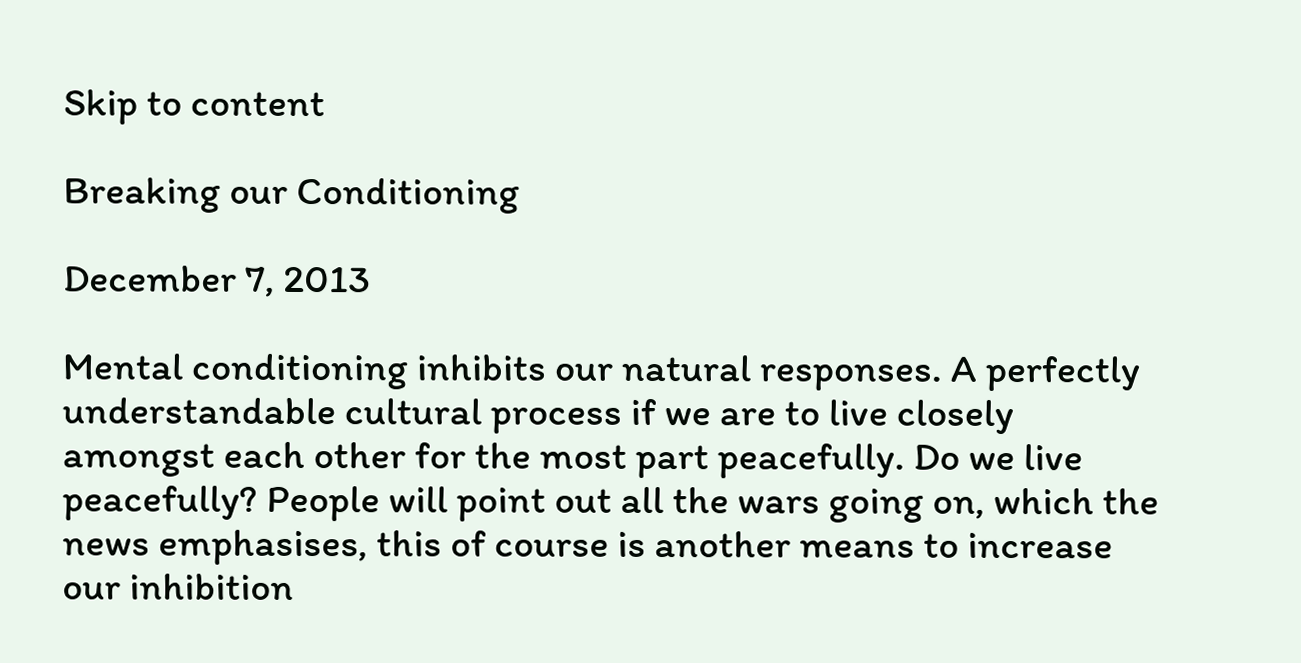Skip to content

Breaking our Conditioning

December 7, 2013

Mental conditioning inhibits our natural responses. A perfectly understandable cultural process if we are to live closely amongst each other for the most part peacefully. Do we live peacefully? People will point out all the wars going on, which the news emphasises, this of course is another means to increase our inhibition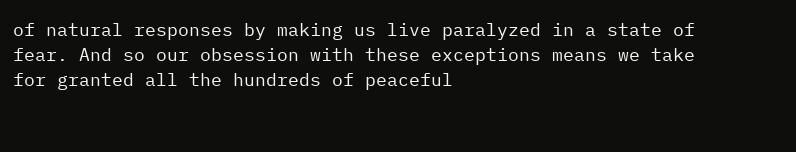of natural responses by making us live paralyzed in a state of fear. And so our obsession with these exceptions means we take for granted all the hundreds of peaceful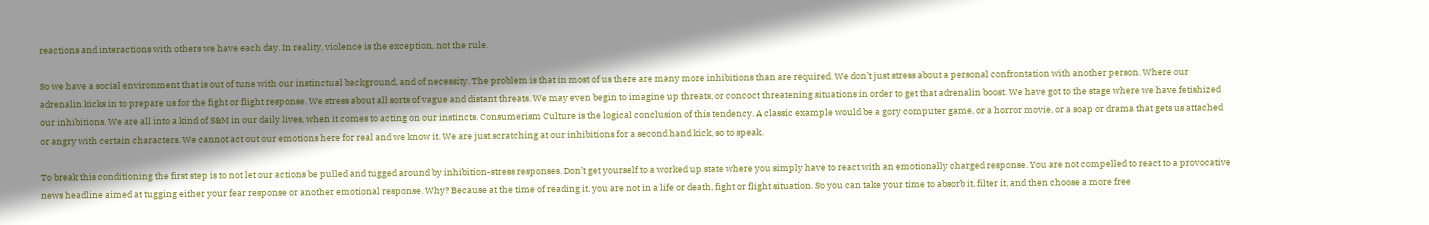reactions and interactions with others we have each day. In reality, violence is the exception, not the rule.

So we have a social environment that is out of tune with our instinctual background, and of necessity. The problem is that in most of us there are many more inhibitions than are required. We don’t just stress about a personal confrontation with another person. Where our adrenalin kicks in to prepare us for the fight or flight response. We stress about all sorts of vague and distant threats. We may even begin to imagine up threats, or concoct threatening situations in order to get that adrenalin boost. We have got to the stage where we have fetishized our inhibitions. We are all into a kind of S&M in our daily lives, when it comes to acting on our instincts. Consumerism Culture is the logical conclusion of this tendency. A classic example would be a gory computer game, or a horror movie, or a soap or drama that gets us attached or angry with certain characters. We cannot act out our emotions here for real and we know it. We are just scratching at our inhibitions for a second hand kick, so to speak.

To break this conditioning the first step is to not let our actions be pulled and tugged around by inhibition-stress responses. Don’t get yourself to a worked up state where you simply have to react with an emotionally charged response. You are not compelled to react to a provocative news headline aimed at tugging either your fear response or another emotional response. Why? Because at the time of reading it, you are not in a life or death, fight or flight situation. So you can take your time to absorb it, filter it, and then choose a more free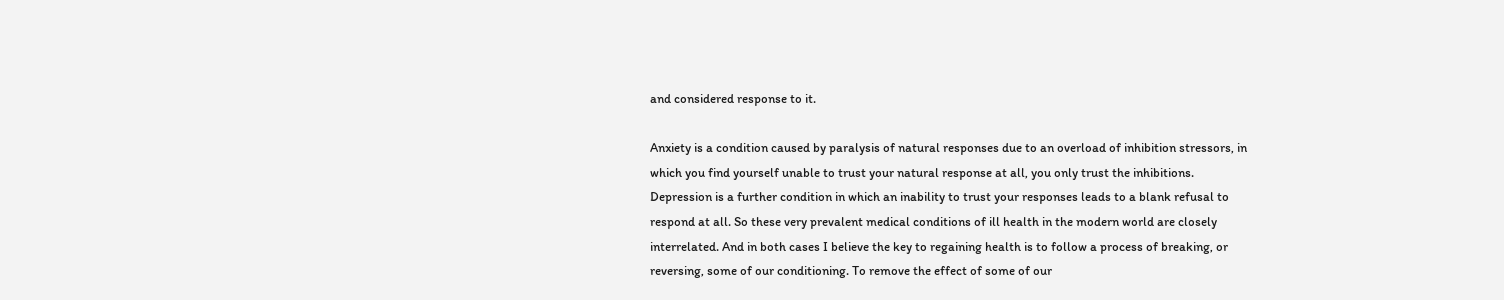and considered response to it.

Anxiety is a condition caused by paralysis of natural responses due to an overload of inhibition stressors, in which you find yourself unable to trust your natural response at all, you only trust the inhibitions. Depression is a further condition in which an inability to trust your responses leads to a blank refusal to respond at all. So these very prevalent medical conditions of ill health in the modern world are closely interrelated. And in both cases I believe the key to regaining health is to follow a process of breaking, or reversing, some of our conditioning. To remove the effect of some of our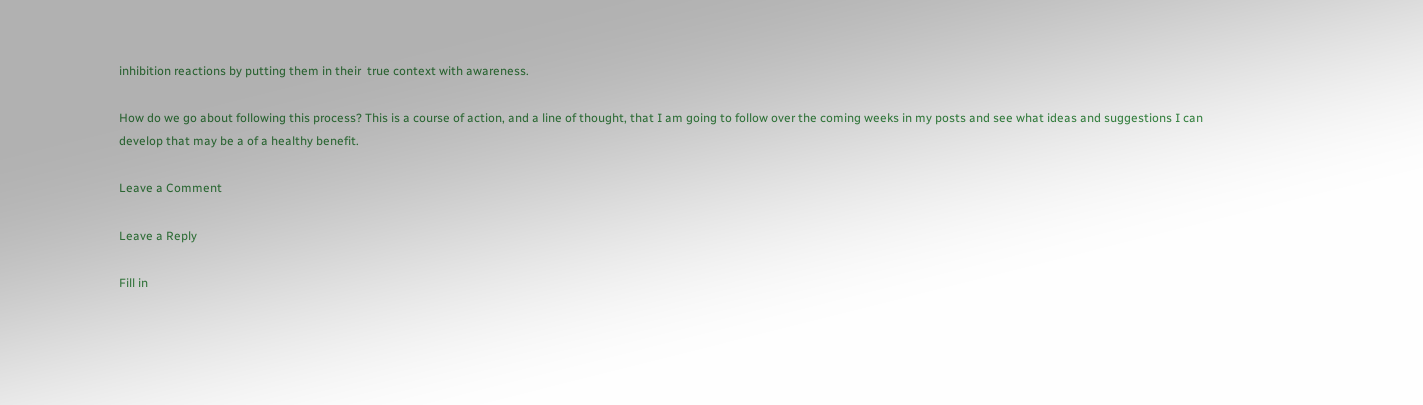inhibition reactions by putting them in their  true context with awareness.

How do we go about following this process? This is a course of action, and a line of thought, that I am going to follow over the coming weeks in my posts and see what ideas and suggestions I can develop that may be a of a healthy benefit.

Leave a Comment

Leave a Reply

Fill in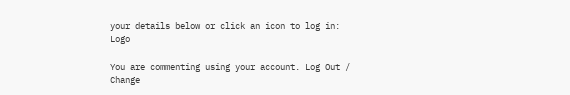your details below or click an icon to log in: Logo

You are commenting using your account. Log Out /  Change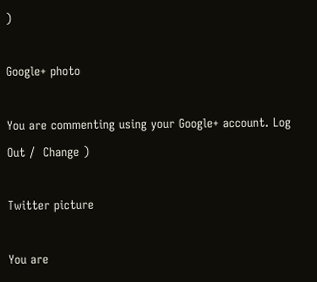)

Google+ photo

You are commenting using your Google+ account. Log Out /  Change )

Twitter picture

You are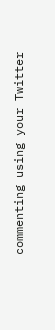commenting using your Twitter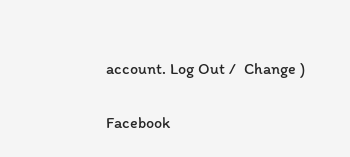account. Log Out /  Change )

Facebook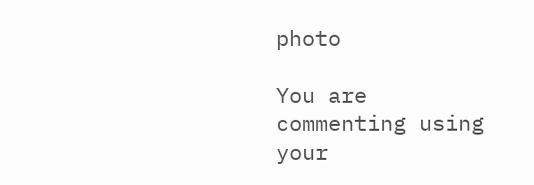photo

You are commenting using your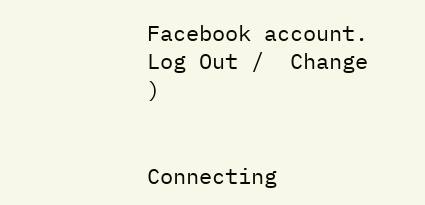Facebook account. Log Out /  Change )


Connecting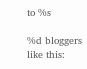to %s

%d bloggers like this: